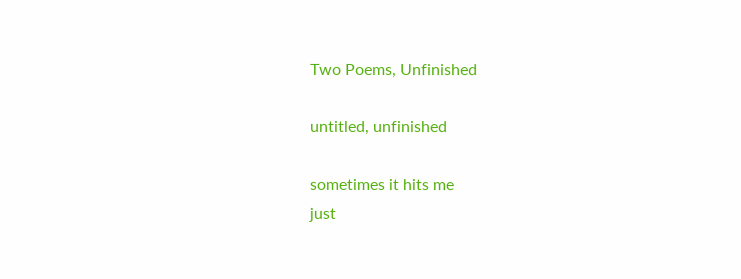Two Poems, Unfinished

untitled, unfinished

sometimes it hits me
just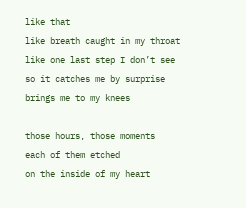like that
like breath caught in my throat
like one last step I don’t see
so it catches me by surprise
brings me to my knees

those hours, those moments
each of them etched
on the inside of my heart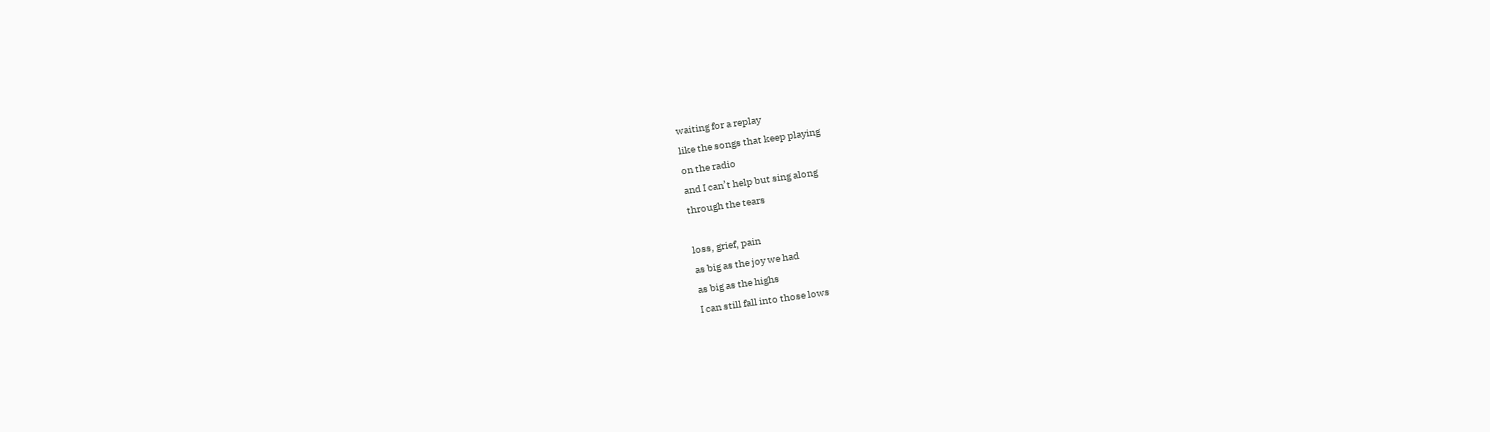waiting for a replay
like the songs that keep playing
on the radio
and I can’t help but sing along
through the tears

loss, grief, pain
as big as the joy we had
as big as the highs
I can still fall into those lows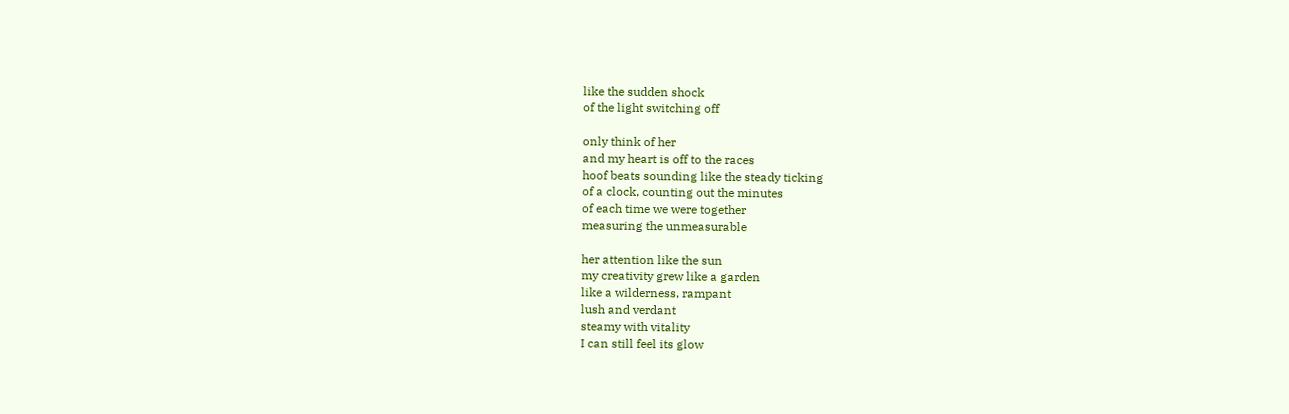like the sudden shock
of the light switching off

only think of her
and my heart is off to the races
hoof beats sounding like the steady ticking
of a clock, counting out the minutes
of each time we were together
measuring the unmeasurable

her attention like the sun
my creativity grew like a garden
like a wilderness, rampant
lush and verdant
steamy with vitality
I can still feel its glow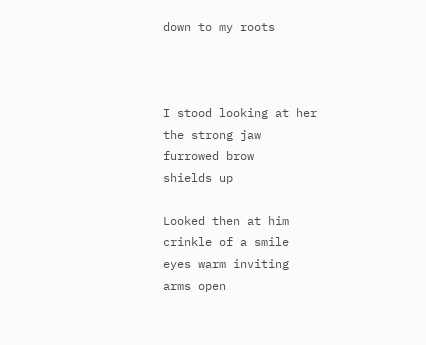down to my roots



I stood looking at her
the strong jaw
furrowed brow
shields up

Looked then at him
crinkle of a smile
eyes warm inviting
arms open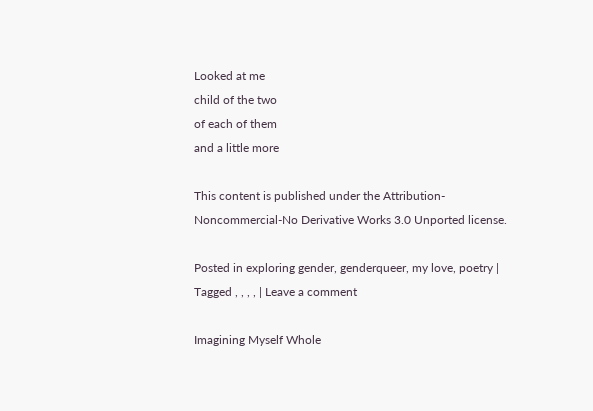Looked at me
child of the two
of each of them
and a little more

This content is published under the Attribution-Noncommercial-No Derivative Works 3.0 Unported license.

Posted in exploring gender, genderqueer, my love, poetry | Tagged , , , , | Leave a comment

Imagining Myself Whole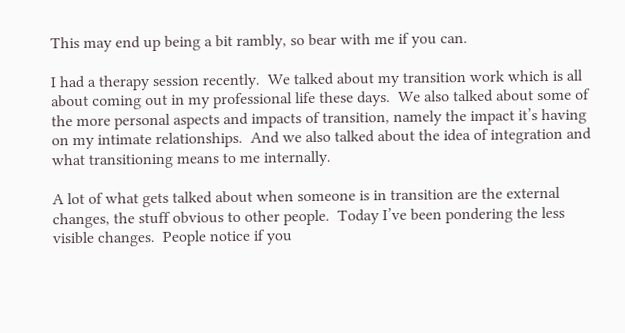This may end up being a bit rambly, so bear with me if you can.

I had a therapy session recently.  We talked about my transition work which is all about coming out in my professional life these days.  We also talked about some of the more personal aspects and impacts of transition, namely the impact it’s having on my intimate relationships.  And we also talked about the idea of integration and what transitioning means to me internally.

A lot of what gets talked about when someone is in transition are the external changes, the stuff obvious to other people.  Today I’ve been pondering the less visible changes.  People notice if you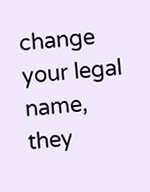change your legal name, they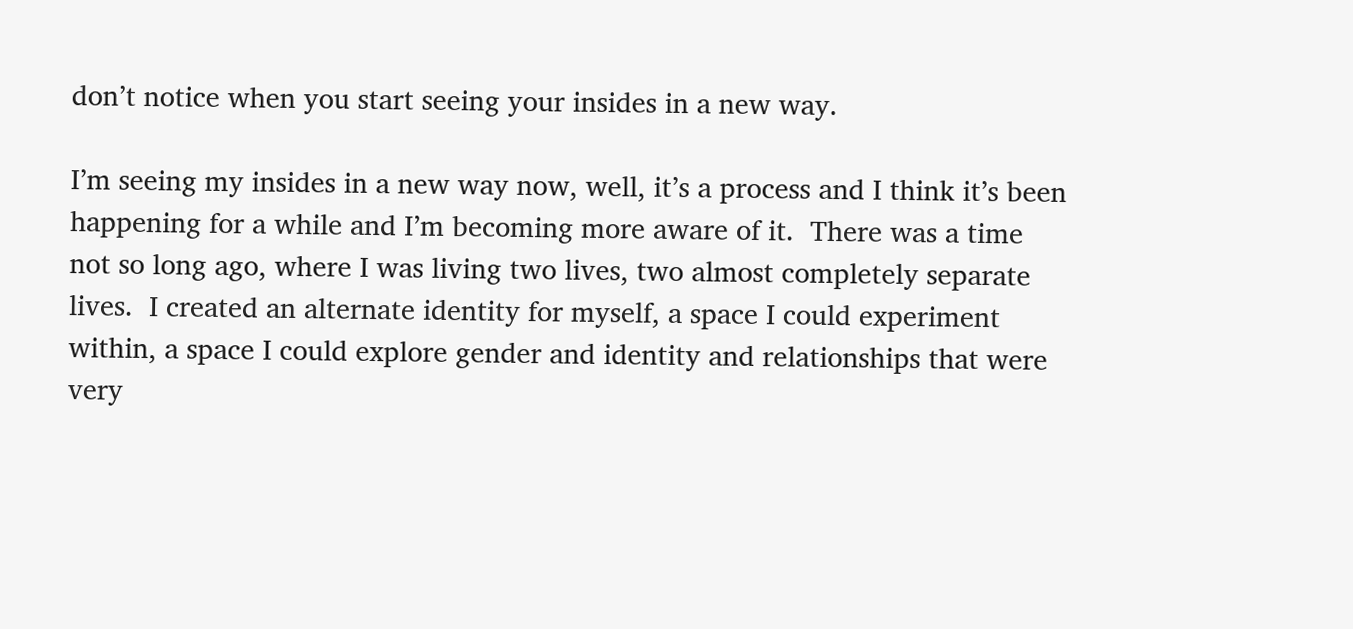don’t notice when you start seeing your insides in a new way.

I’m seeing my insides in a new way now, well, it’s a process and I think it’s been happening for a while and I’m becoming more aware of it.  There was a time not so long ago, where I was living two lives, two almost completely separate lives.  I created an alternate identity for myself, a space I could experiment within, a space I could explore gender and identity and relationships that were very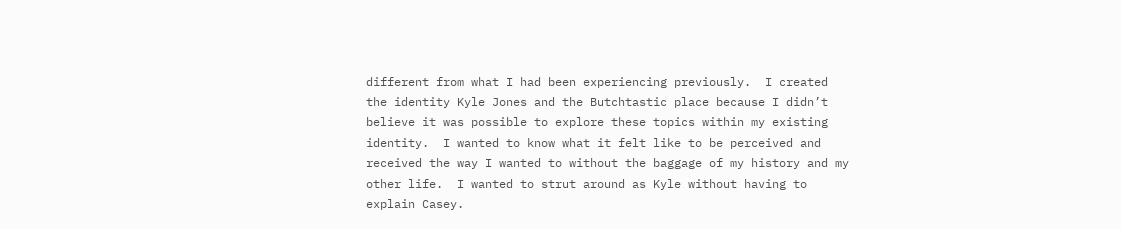different from what I had been experiencing previously.  I created the identity Kyle Jones and the Butchtastic place because I didn’t believe it was possible to explore these topics within my existing identity.  I wanted to know what it felt like to be perceived and received the way I wanted to without the baggage of my history and my other life.  I wanted to strut around as Kyle without having to explain Casey.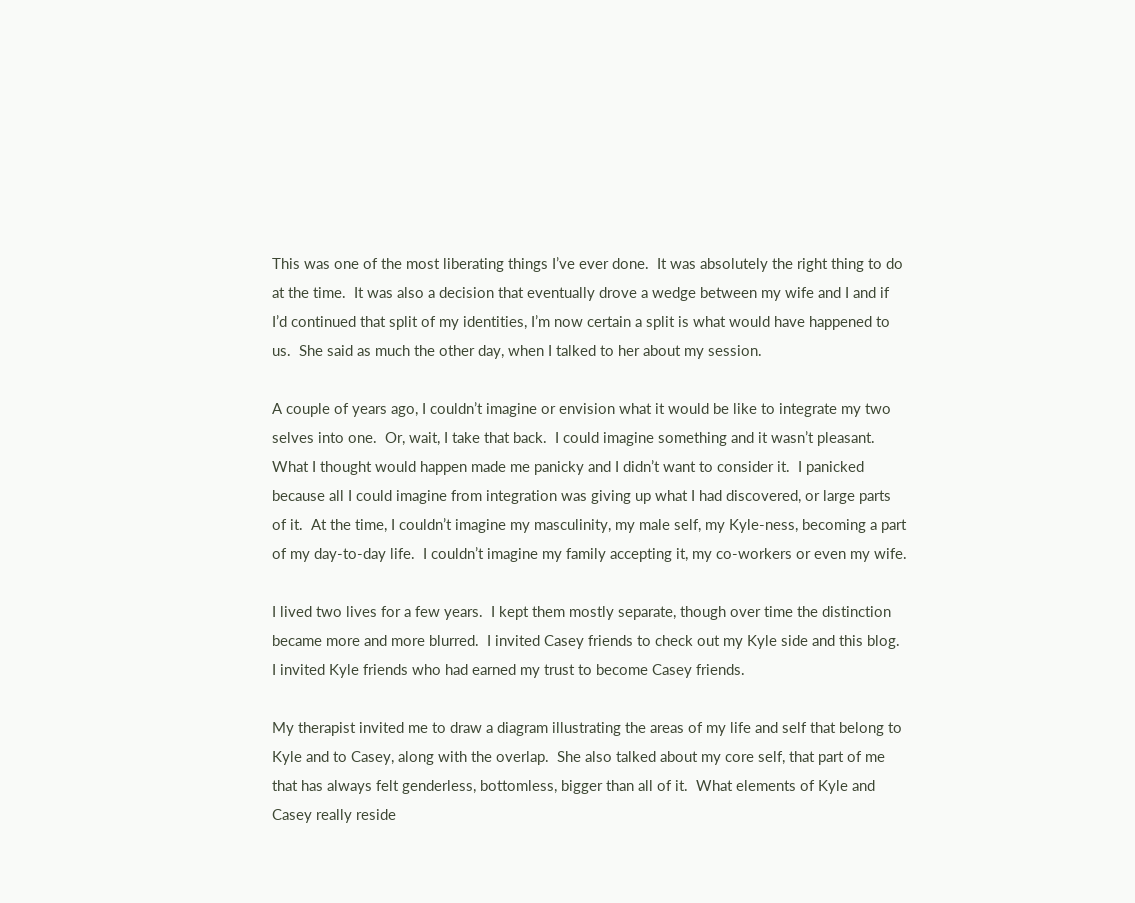This was one of the most liberating things I’ve ever done.  It was absolutely the right thing to do at the time.  It was also a decision that eventually drove a wedge between my wife and I and if I’d continued that split of my identities, I’m now certain a split is what would have happened to us.  She said as much the other day, when I talked to her about my session.

A couple of years ago, I couldn’t imagine or envision what it would be like to integrate my two selves into one.  Or, wait, I take that back.  I could imagine something and it wasn’t pleasant.  What I thought would happen made me panicky and I didn’t want to consider it.  I panicked because all I could imagine from integration was giving up what I had discovered, or large parts of it.  At the time, I couldn’t imagine my masculinity, my male self, my Kyle-ness, becoming a part of my day-to-day life.  I couldn’t imagine my family accepting it, my co-workers or even my wife.

I lived two lives for a few years.  I kept them mostly separate, though over time the distinction became more and more blurred.  I invited Casey friends to check out my Kyle side and this blog.  I invited Kyle friends who had earned my trust to become Casey friends.

My therapist invited me to draw a diagram illustrating the areas of my life and self that belong to Kyle and to Casey, along with the overlap.  She also talked about my core self, that part of me that has always felt genderless, bottomless, bigger than all of it.  What elements of Kyle and Casey really reside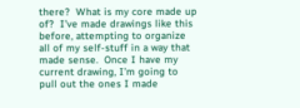there?  What is my core made up of?  I’ve made drawings like this before, attempting to organize all of my self-stuff in a way that made sense.  Once I have my current drawing, I’m going to pull out the ones I made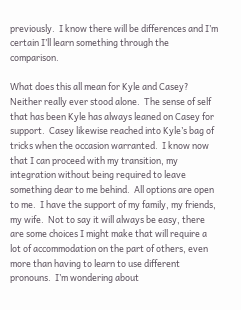previously.  I know there will be differences and I’m certain I’ll learn something through the comparison.

What does this all mean for Kyle and Casey?  Neither really ever stood alone.  The sense of self that has been Kyle has always leaned on Casey for support.  Casey likewise reached into Kyle’s bag of tricks when the occasion warranted.  I know now that I can proceed with my transition, my integration without being required to leave something dear to me behind.  All options are open to me.  I have the support of my family, my friends, my wife.  Not to say it will always be easy, there are some choices I might make that will require a lot of accommodation on the part of others, even more than having to learn to use different pronouns.  I’m wondering about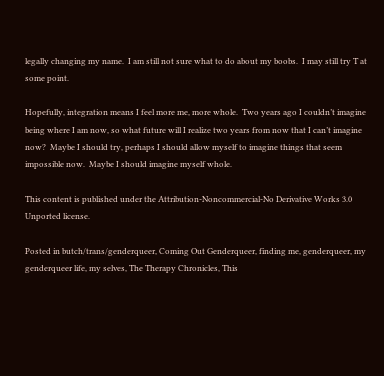legally changing my name.  I am still not sure what to do about my boobs.  I may still try T at some point.

Hopefully, integration means I feel more me, more whole.  Two years ago I couldn’t imagine being where I am now, so what future will I realize two years from now that I can’t imagine now?  Maybe I should try, perhaps I should allow myself to imagine things that seem impossible now.  Maybe I should imagine myself whole.

This content is published under the Attribution-Noncommercial-No Derivative Works 3.0 Unported license.

Posted in butch/trans/genderqueer, Coming Out Genderqueer, finding me, genderqueer, my genderqueer life, my selves, The Therapy Chronicles, This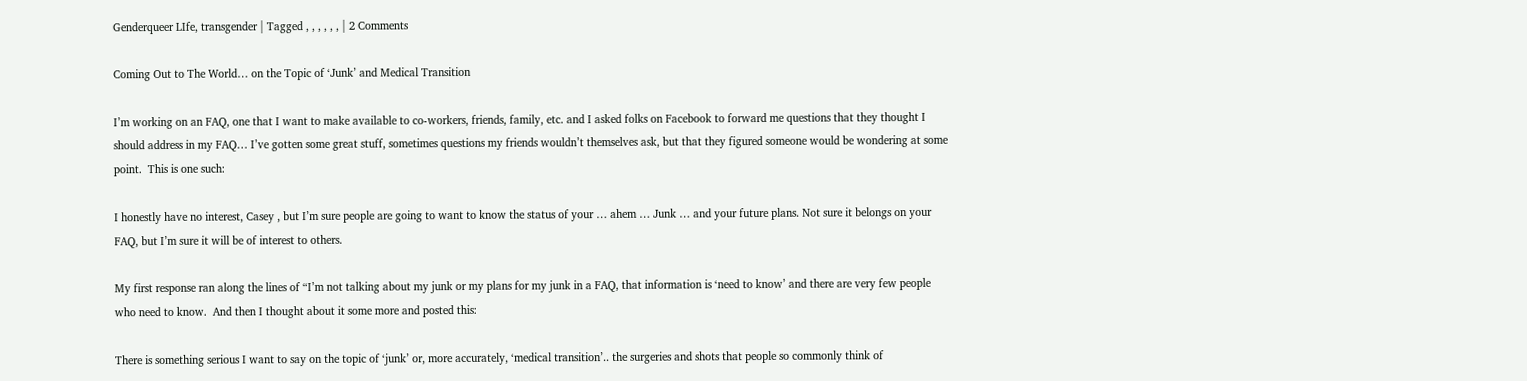Genderqueer LIfe, transgender | Tagged , , , , , , | 2 Comments

Coming Out to The World… on the Topic of ‘Junk’ and Medical Transition

I’m working on an FAQ, one that I want to make available to co-workers, friends, family, etc. and I asked folks on Facebook to forward me questions that they thought I should address in my FAQ… I’ve gotten some great stuff, sometimes questions my friends wouldn’t themselves ask, but that they figured someone would be wondering at some point.  This is one such:

I honestly have no interest, Casey , but I’m sure people are going to want to know the status of your … ahem … Junk … and your future plans. Not sure it belongs on your FAQ, but I’m sure it will be of interest to others.

My first response ran along the lines of “I’m not talking about my junk or my plans for my junk in a FAQ, that information is ‘need to know’ and there are very few people who need to know.  And then I thought about it some more and posted this:

There is something serious I want to say on the topic of ‘junk’ or, more accurately, ‘medical transition’.. the surgeries and shots that people so commonly think of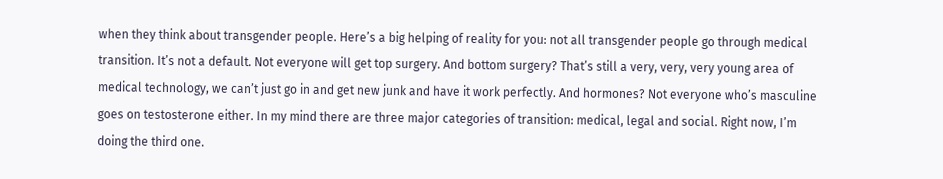when they think about transgender people. Here’s a big helping of reality for you: not all transgender people go through medical transition. It’s not a default. Not everyone will get top surgery. And bottom surgery? That’s still a very, very, very young area of medical technology, we can’t just go in and get new junk and have it work perfectly. And hormones? Not everyone who’s masculine goes on testosterone either. In my mind there are three major categories of transition: medical, legal and social. Right now, I’m doing the third one.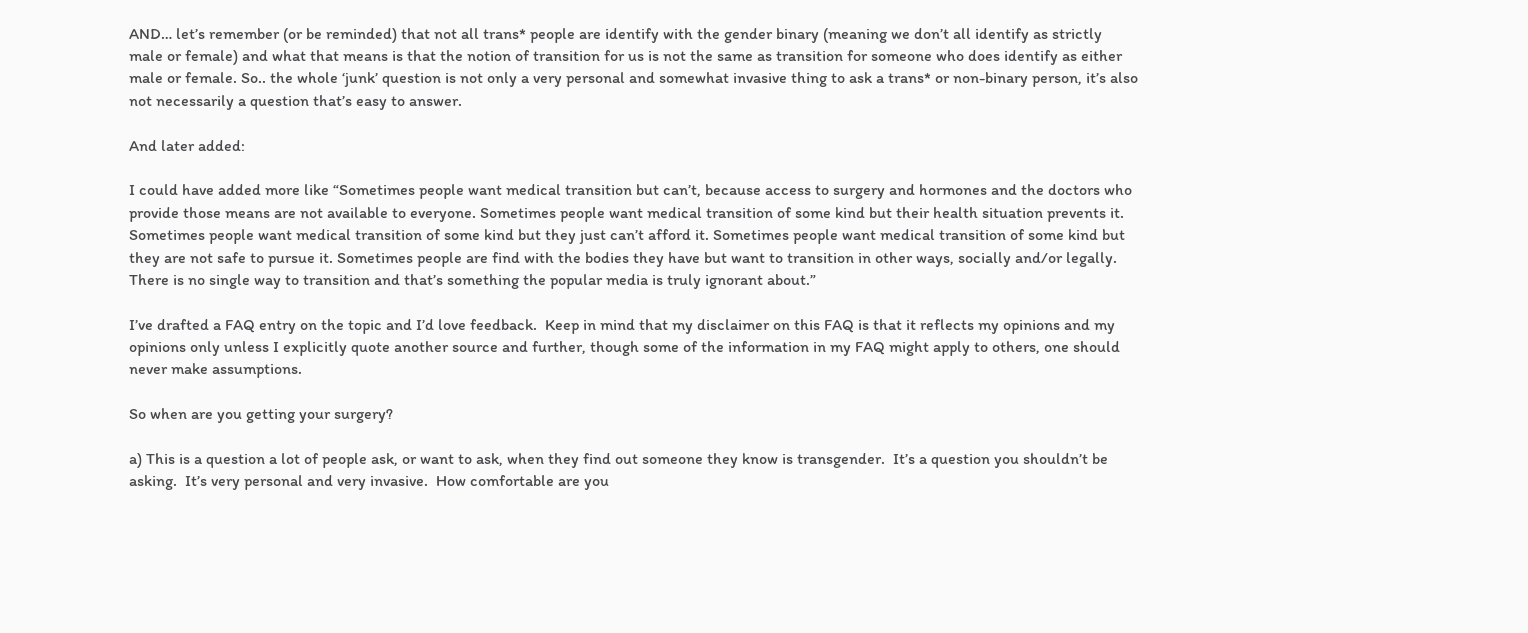AND… let’s remember (or be reminded) that not all trans* people are identify with the gender binary (meaning we don’t all identify as strictly male or female) and what that means is that the notion of transition for us is not the same as transition for someone who does identify as either male or female. So.. the whole ‘junk’ question is not only a very personal and somewhat invasive thing to ask a trans* or non-binary person, it’s also not necessarily a question that’s easy to answer.

And later added:

I could have added more like “Sometimes people want medical transition but can’t, because access to surgery and hormones and the doctors who provide those means are not available to everyone. Sometimes people want medical transition of some kind but their health situation prevents it. Sometimes people want medical transition of some kind but they just can’t afford it. Sometimes people want medical transition of some kind but they are not safe to pursue it. Sometimes people are find with the bodies they have but want to transition in other ways, socially and/or legally. There is no single way to transition and that’s something the popular media is truly ignorant about.”

I’ve drafted a FAQ entry on the topic and I’d love feedback.  Keep in mind that my disclaimer on this FAQ is that it reflects my opinions and my opinions only unless I explicitly quote another source and further, though some of the information in my FAQ might apply to others, one should never make assumptions.

So when are you getting your surgery?

a) This is a question a lot of people ask, or want to ask, when they find out someone they know is transgender.  It’s a question you shouldn’t be asking.  It’s very personal and very invasive.  How comfortable are you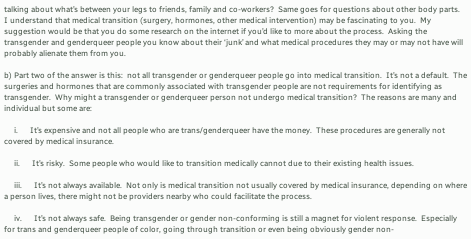talking about what’s between your legs to friends, family and co-workers?  Same goes for questions about other body parts.  I understand that medical transition (surgery, hormones, other medical intervention) may be fascinating to you.  My suggestion would be that you do some research on the internet if you’d like to more about the process.  Asking the transgender and genderqueer people you know about their ‘junk’ and what medical procedures they may or may not have will probably alienate them from you.

b) Part two of the answer is this:  not all transgender or genderqueer people go into medical transition.  It’s not a default.  The surgeries and hormones that are commonly associated with transgender people are not requirements for identifying as transgender.  Why might a transgender or genderqueer person not undergo medical transition?  The reasons are many and individual but some are:

     i.      It’s expensive and not all people who are trans/genderqueer have the money.  These procedures are generally not covered by medical insurance.

     ii.      It’s risky.  Some people who would like to transition medically cannot due to their existing health issues.

     iii.      It’s not always available.  Not only is medical transition not usually covered by medical insurance, depending on where a person lives, there might not be providers nearby who could facilitate the process.

     iv.      It’s not always safe.  Being transgender or gender non-conforming is still a magnet for violent response.  Especially for trans and genderqueer people of color, going through transition or even being obviously gender non-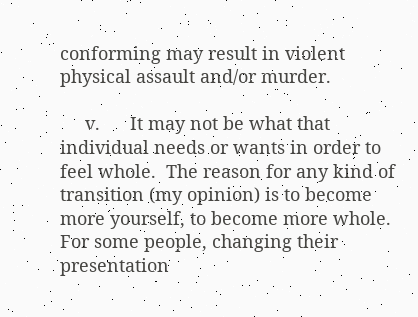conforming may result in violent physical assault and/or murder.

     v.      It may not be what that individual needs or wants in order to feel whole.  The reason for any kind of transition (my opinion) is to become more yourself, to become more whole.  For some people, changing their presentation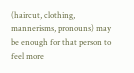(haircut, clothing, mannerisms, pronouns) may be enough for that person to feel more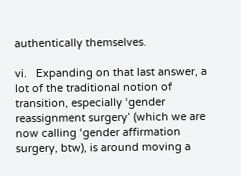authentically themselves.

vi.   Expanding on that last answer, a lot of the traditional notion of transition, especially ‘gender reassignment surgery’ (which we are now calling ‘gender affirmation surgery, btw), is around moving a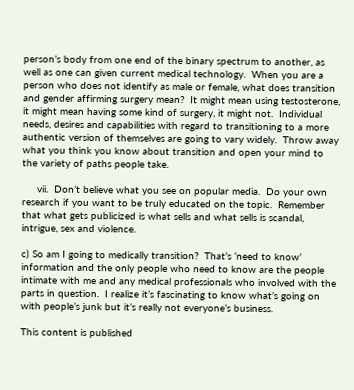person’s body from one end of the binary spectrum to another, as well as one can given current medical technology.  When you are a person who does not identify as male or female, what does transition and gender affirming surgery mean?  It might mean using testosterone, it might mean having some kind of surgery, it might not.  Individual needs, desires and capabilities with regard to transitioning to a more authentic version of themselves are going to vary widely.  Throw away what you think you know about transition and open your mind to the variety of paths people take.

     vii.  Don’t believe what you see on popular media.  Do your own research if you want to be truly educated on the topic.  Remember that what gets publicized is what sells and what sells is scandal, intrigue, sex and violence.

c) So am I going to medically transition?  That’s ‘need to know’ information and the only people who need to know are the people intimate with me and any medical professionals who involved with the parts in question.  I realize it’s fascinating to know what’s going on with people’s junk but it’s really not everyone’s business.

This content is published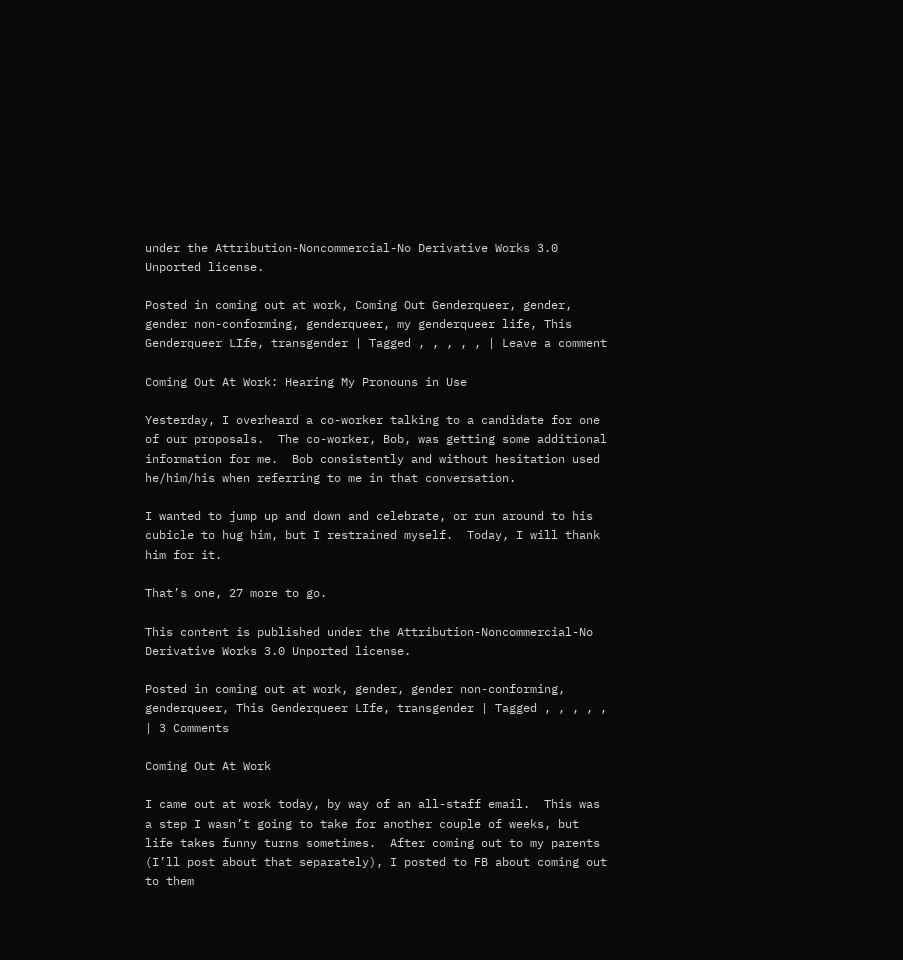under the Attribution-Noncommercial-No Derivative Works 3.0 Unported license.

Posted in coming out at work, Coming Out Genderqueer, gender, gender non-conforming, genderqueer, my genderqueer life, This Genderqueer LIfe, transgender | Tagged , , , , , | Leave a comment

Coming Out At Work: Hearing My Pronouns in Use

Yesterday, I overheard a co-worker talking to a candidate for one of our proposals.  The co-worker, Bob, was getting some additional information for me.  Bob consistently and without hesitation used he/him/his when referring to me in that conversation.

I wanted to jump up and down and celebrate, or run around to his cubicle to hug him, but I restrained myself.  Today, I will thank him for it.

That’s one, 27 more to go.

This content is published under the Attribution-Noncommercial-No Derivative Works 3.0 Unported license.

Posted in coming out at work, gender, gender non-conforming, genderqueer, This Genderqueer LIfe, transgender | Tagged , , , , , | 3 Comments

Coming Out At Work

I came out at work today, by way of an all-staff email.  This was a step I wasn’t going to take for another couple of weeks, but life takes funny turns sometimes.  After coming out to my parents (I’ll post about that separately), I posted to FB about coming out to them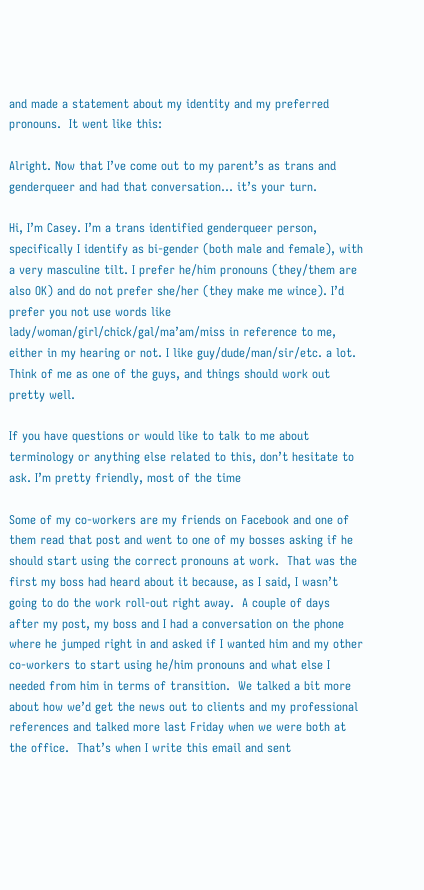and made a statement about my identity and my preferred pronouns.  It went like this:

Alright. Now that I’ve come out to my parent’s as trans and genderqueer and had that conversation… it’s your turn.

Hi, I’m Casey. I’m a trans identified genderqueer person, specifically I identify as bi-gender (both male and female), with a very masculine tilt. I prefer he/him pronouns (they/them are also OK) and do not prefer she/her (they make me wince). I’d prefer you not use words like lady/woman/girl/chick/gal/ma’am/miss in reference to me, either in my hearing or not. I like guy/dude/man/sir/etc. a lot. Think of me as one of the guys, and things should work out pretty well.

If you have questions or would like to talk to me about terminology or anything else related to this, don’t hesitate to ask. I’m pretty friendly, most of the time

Some of my co-workers are my friends on Facebook and one of them read that post and went to one of my bosses asking if he should start using the correct pronouns at work.  That was the first my boss had heard about it because, as I said, I wasn’t going to do the work roll-out right away.  A couple of days after my post, my boss and I had a conversation on the phone where he jumped right in and asked if I wanted him and my other co-workers to start using he/him pronouns and what else I needed from him in terms of transition.  We talked a bit more about how we’d get the news out to clients and my professional references and talked more last Friday when we were both at the office.  That’s when I write this email and sent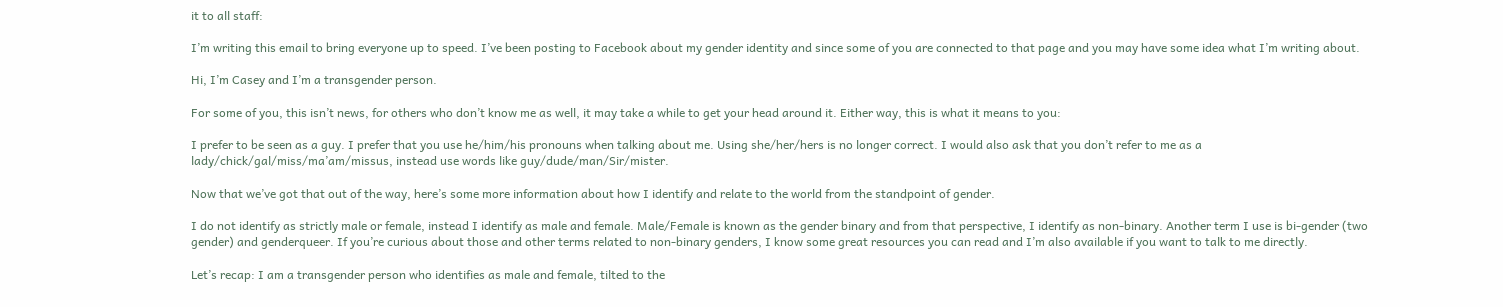it to all staff:

I’m writing this email to bring everyone up to speed. I’ve been posting to Facebook about my gender identity and since some of you are connected to that page and you may have some idea what I’m writing about.

Hi, I’m Casey and I’m a transgender person.

For some of you, this isn’t news, for others who don’t know me as well, it may take a while to get your head around it. Either way, this is what it means to you:

I prefer to be seen as a guy. I prefer that you use he/him/his pronouns when talking about me. Using she/her/hers is no longer correct. I would also ask that you don’t refer to me as a lady/chick/gal/miss/ma’am/missus, instead use words like guy/dude/man/Sir/mister.

Now that we’ve got that out of the way, here’s some more information about how I identify and relate to the world from the standpoint of gender.

I do not identify as strictly male or female, instead I identify as male and female. Male/Female is known as the gender binary and from that perspective, I identify as non-binary. Another term I use is bi-gender (two gender) and genderqueer. If you’re curious about those and other terms related to non-binary genders, I know some great resources you can read and I’m also available if you want to talk to me directly.

Let’s recap: I am a transgender person who identifies as male and female, tilted to the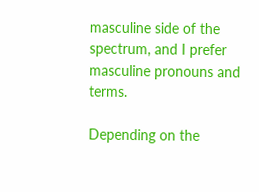masculine side of the spectrum, and I prefer masculine pronouns and terms.

Depending on the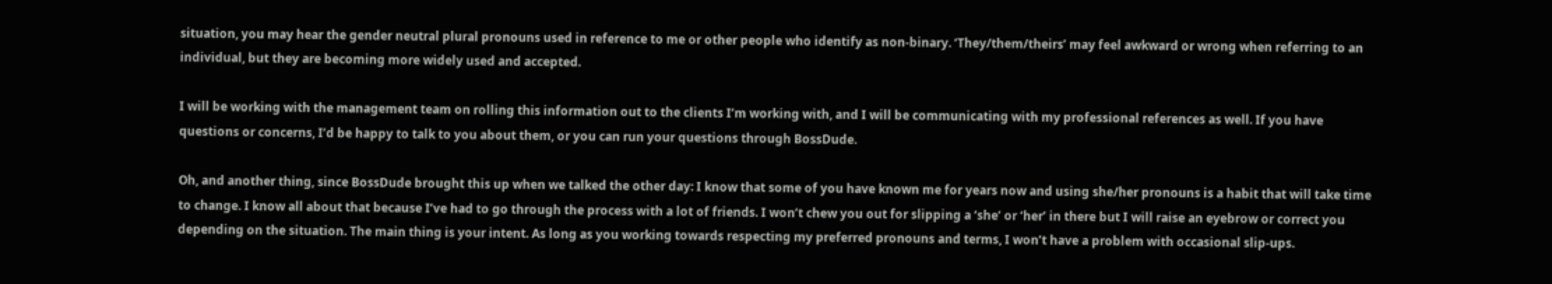situation, you may hear the gender neutral plural pronouns used in reference to me or other people who identify as non-binary. ‘They/them/theirs’ may feel awkward or wrong when referring to an individual, but they are becoming more widely used and accepted.

I will be working with the management team on rolling this information out to the clients I’m working with, and I will be communicating with my professional references as well. If you have questions or concerns, I’d be happy to talk to you about them, or you can run your questions through BossDude.

Oh, and another thing, since BossDude brought this up when we talked the other day: I know that some of you have known me for years now and using she/her pronouns is a habit that will take time to change. I know all about that because I’ve had to go through the process with a lot of friends. I won’t chew you out for slipping a ‘she’ or ‘her’ in there but I will raise an eyebrow or correct you depending on the situation. The main thing is your intent. As long as you working towards respecting my preferred pronouns and terms, I won’t have a problem with occasional slip-ups.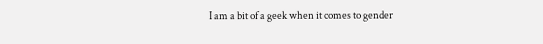I am a bit of a geek when it comes to gender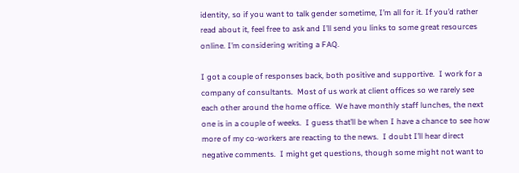identity, so if you want to talk gender sometime, I’m all for it. If you’d rather read about it, feel free to ask and I’ll send you links to some great resources online. I’m considering writing a FAQ.

I got a couple of responses back, both positive and supportive.  I work for a company of consultants.  Most of us work at client offices so we rarely see each other around the home office.  We have monthly staff lunches, the next one is in a couple of weeks.  I guess that’ll be when I have a chance to see how more of my co-workers are reacting to the news.  I doubt I’ll hear direct negative comments.  I might get questions, though some might not want to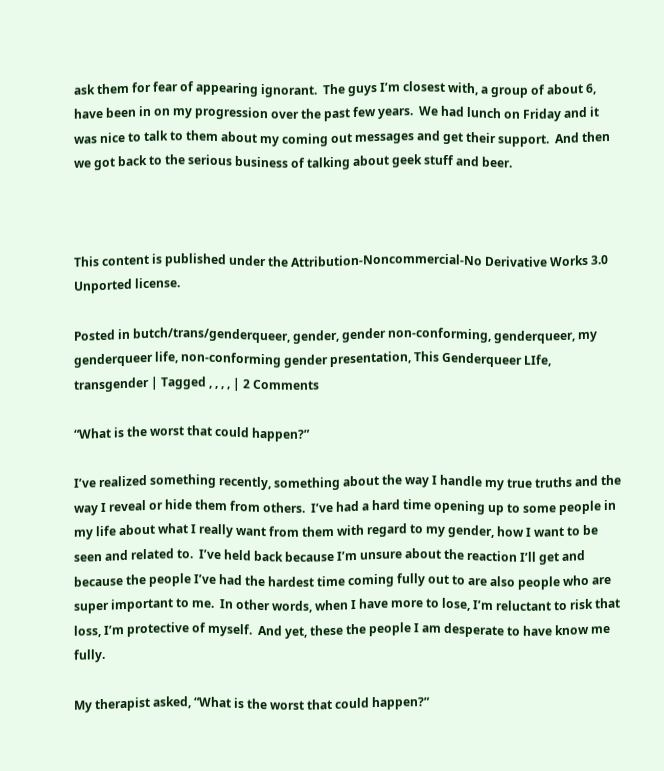ask them for fear of appearing ignorant.  The guys I’m closest with, a group of about 6, have been in on my progression over the past few years.  We had lunch on Friday and it was nice to talk to them about my coming out messages and get their support.  And then we got back to the serious business of talking about geek stuff and beer.



This content is published under the Attribution-Noncommercial-No Derivative Works 3.0 Unported license.

Posted in butch/trans/genderqueer, gender, gender non-conforming, genderqueer, my genderqueer life, non-conforming gender presentation, This Genderqueer LIfe, transgender | Tagged , , , , | 2 Comments

“What is the worst that could happen?”

I’ve realized something recently, something about the way I handle my true truths and the way I reveal or hide them from others.  I’ve had a hard time opening up to some people in my life about what I really want from them with regard to my gender, how I want to be seen and related to.  I’ve held back because I’m unsure about the reaction I’ll get and because the people I’ve had the hardest time coming fully out to are also people who are super important to me.  In other words, when I have more to lose, I’m reluctant to risk that loss, I’m protective of myself.  And yet, these the people I am desperate to have know me fully.

My therapist asked, “What is the worst that could happen?”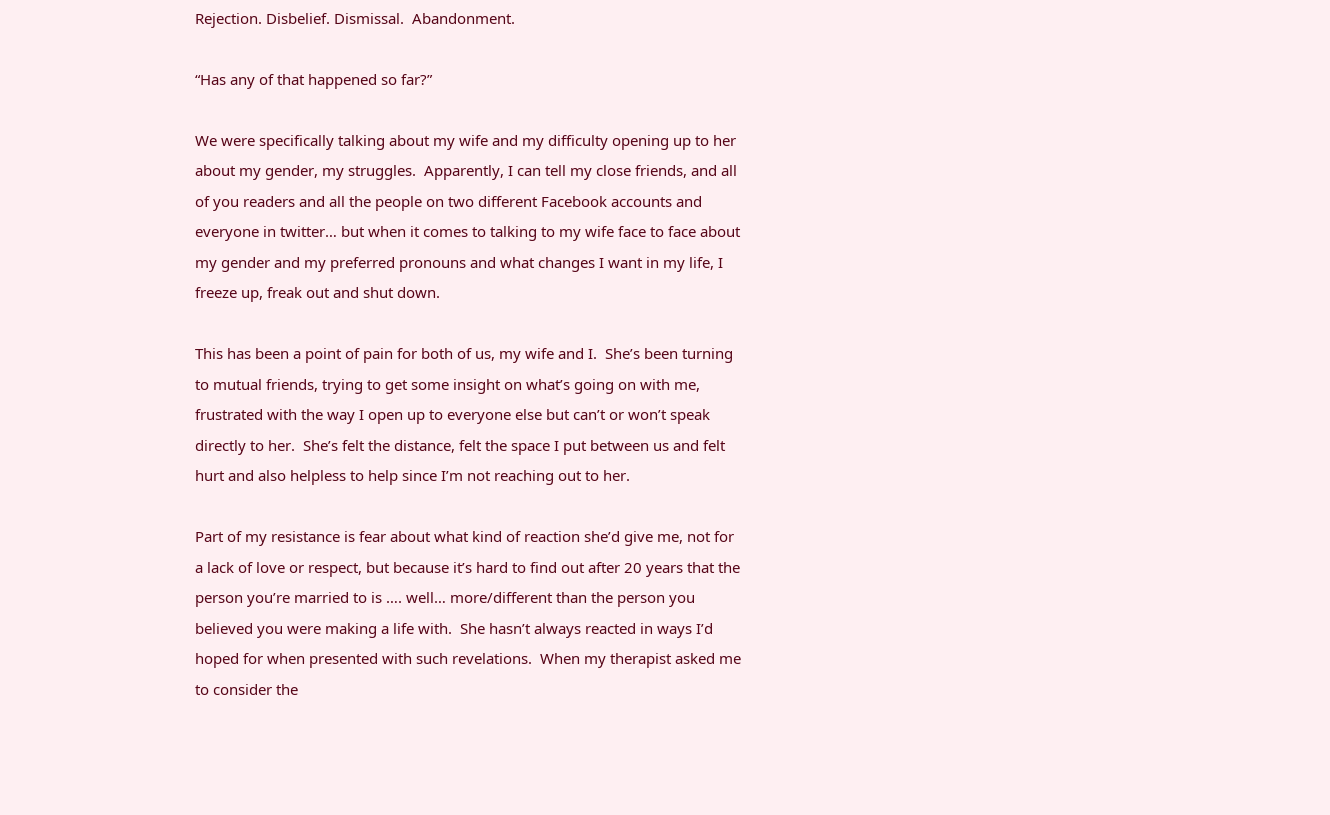Rejection. Disbelief. Dismissal.  Abandonment.

“Has any of that happened so far?”

We were specifically talking about my wife and my difficulty opening up to her about my gender, my struggles.  Apparently, I can tell my close friends, and all of you readers and all the people on two different Facebook accounts and everyone in twitter… but when it comes to talking to my wife face to face about my gender and my preferred pronouns and what changes I want in my life, I freeze up, freak out and shut down.

This has been a point of pain for both of us, my wife and I.  She’s been turning to mutual friends, trying to get some insight on what’s going on with me, frustrated with the way I open up to everyone else but can’t or won’t speak directly to her.  She’s felt the distance, felt the space I put between us and felt hurt and also helpless to help since I’m not reaching out to her.

Part of my resistance is fear about what kind of reaction she’d give me, not for a lack of love or respect, but because it’s hard to find out after 20 years that the person you’re married to is …. well… more/different than the person you believed you were making a life with.  She hasn’t always reacted in ways I’d hoped for when presented with such revelations.  When my therapist asked me to consider the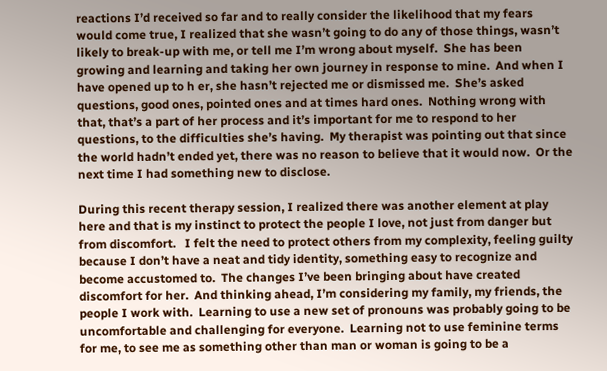reactions I’d received so far and to really consider the likelihood that my fears would come true, I realized that she wasn’t going to do any of those things, wasn’t likely to break-up with me, or tell me I’m wrong about myself.  She has been growing and learning and taking her own journey in response to mine.  And when I have opened up to h er, she hasn’t rejected me or dismissed me.  She’s asked questions, good ones, pointed ones and at times hard ones.  Nothing wrong with that, that’s a part of her process and it’s important for me to respond to her questions, to the difficulties she’s having.  My therapist was pointing out that since the world hadn’t ended yet, there was no reason to believe that it would now.  Or the next time I had something new to disclose.

During this recent therapy session, I realized there was another element at play here and that is my instinct to protect the people I love, not just from danger but from discomfort.   I felt the need to protect others from my complexity, feeling guilty because I don’t have a neat and tidy identity, something easy to recognize and become accustomed to.  The changes I’ve been bringing about have created discomfort for her.  And thinking ahead, I’m considering my family, my friends, the people I work with.  Learning to use a new set of pronouns was probably going to be uncomfortable and challenging for everyone.  Learning not to use feminine terms for me, to see me as something other than man or woman is going to be a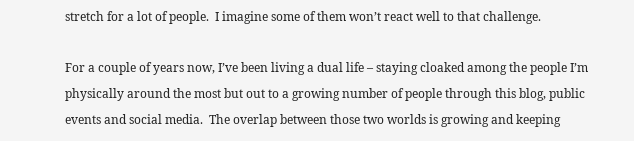stretch for a lot of people.  I imagine some of them won’t react well to that challenge.

For a couple of years now, I’ve been living a dual life – staying cloaked among the people I’m physically around the most but out to a growing number of people through this blog, public events and social media.  The overlap between those two worlds is growing and keeping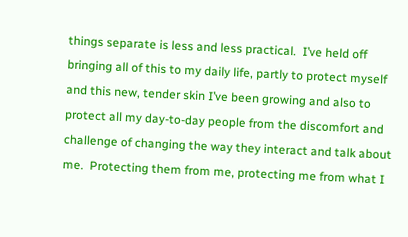things separate is less and less practical.  I’ve held off bringing all of this to my daily life, partly to protect myself and this new, tender skin I’ve been growing and also to protect all my day-to-day people from the discomfort and challenge of changing the way they interact and talk about me.  Protecting them from me, protecting me from what I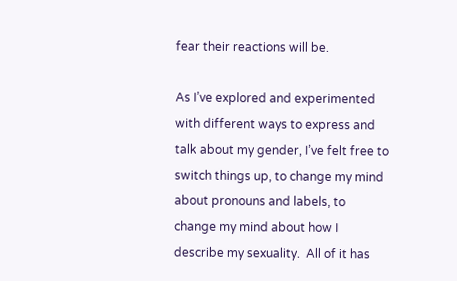fear their reactions will be.

As I’ve explored and experimented with different ways to express and talk about my gender, I’ve felt free to switch things up, to change my mind about pronouns and labels, to change my mind about how I describe my sexuality.  All of it has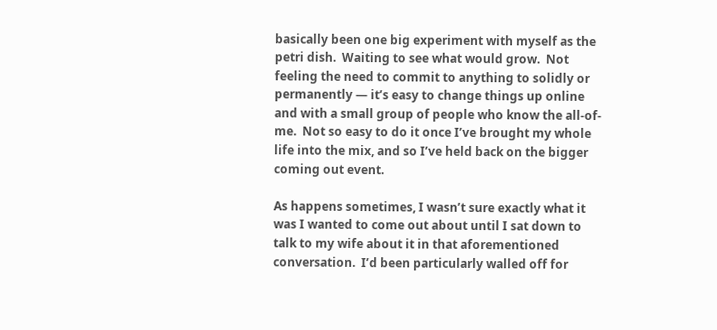basically been one big experiment with myself as the petri dish.  Waiting to see what would grow.  Not feeling the need to commit to anything to solidly or permanently — it’s easy to change things up online and with a small group of people who know the all-of-me.  Not so easy to do it once I’ve brought my whole life into the mix, and so I’ve held back on the bigger coming out event.

As happens sometimes, I wasn’t sure exactly what it was I wanted to come out about until I sat down to talk to my wife about it in that aforementioned conversation.  I’d been particularly walled off for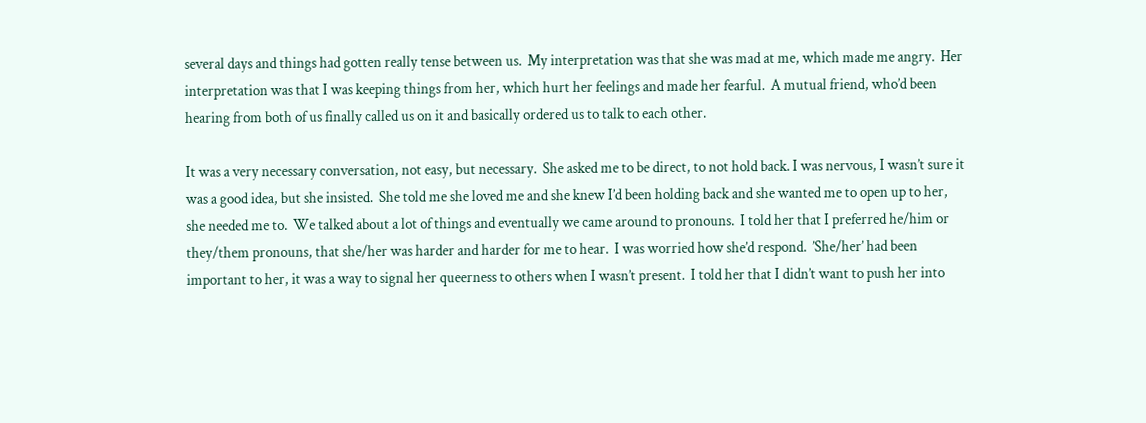several days and things had gotten really tense between us.  My interpretation was that she was mad at me, which made me angry.  Her interpretation was that I was keeping things from her, which hurt her feelings and made her fearful.  A mutual friend, who’d been hearing from both of us finally called us on it and basically ordered us to talk to each other.

It was a very necessary conversation, not easy, but necessary.  She asked me to be direct, to not hold back. I was nervous, I wasn’t sure it was a good idea, but she insisted.  She told me she loved me and she knew I’d been holding back and she wanted me to open up to her, she needed me to.  We talked about a lot of things and eventually we came around to pronouns.  I told her that I preferred he/him or they/them pronouns, that she/her was harder and harder for me to hear.  I was worried how she’d respond.  ’She/her’ had been important to her, it was a way to signal her queerness to others when I wasn’t present.  I told her that I didn’t want to push her into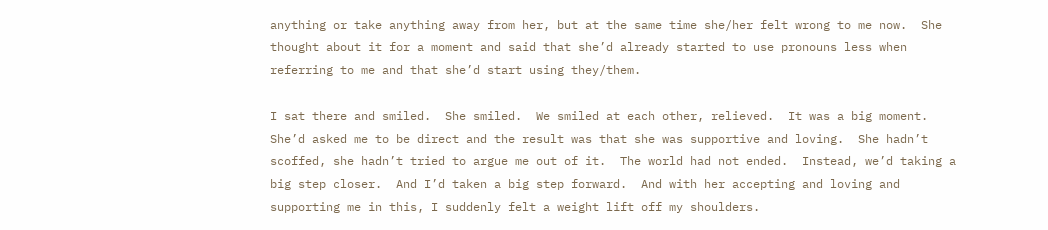anything or take anything away from her, but at the same time she/her felt wrong to me now.  She thought about it for a moment and said that she’d already started to use pronouns less when referring to me and that she’d start using they/them.

I sat there and smiled.  She smiled.  We smiled at each other, relieved.  It was a big moment.  She’d asked me to be direct and the result was that she was supportive and loving.  She hadn’t scoffed, she hadn’t tried to argue me out of it.  The world had not ended.  Instead, we’d taking a big step closer.  And I’d taken a big step forward.  And with her accepting and loving and supporting me in this, I suddenly felt a weight lift off my shoulders.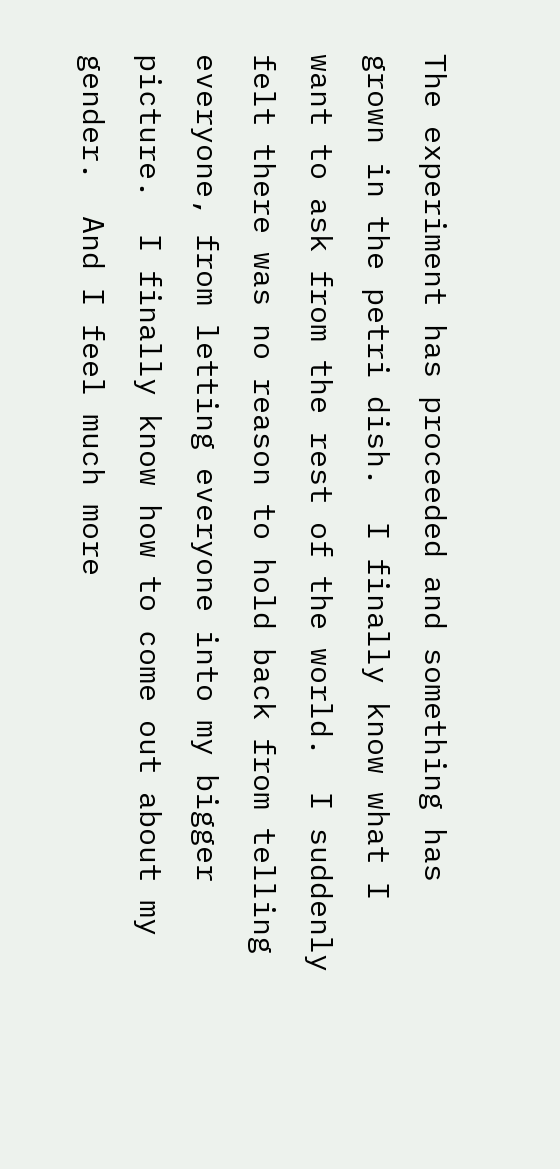The experiment has proceeded and something has grown in the petri dish.  I finally know what I want to ask from the rest of the world.  I suddenly felt there was no reason to hold back from telling everyone, from letting everyone into my bigger picture.  I finally know how to come out about my gender.  And I feel much more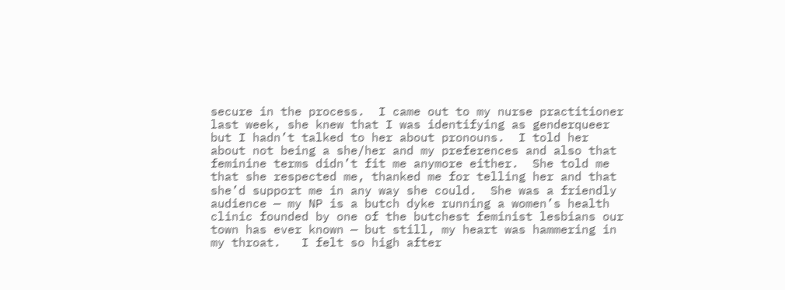secure in the process.  I came out to my nurse practitioner last week, she knew that I was identifying as genderqueer but I hadn’t talked to her about pronouns.  I told her about not being a she/her and my preferences and also that feminine terms didn’t fit me anymore either.  She told me that she respected me, thanked me for telling her and that she’d support me in any way she could.  She was a friendly audience — my NP is a butch dyke running a women’s health clinic founded by one of the butchest feminist lesbians our town has ever known — but still, my heart was hammering in my throat.   I felt so high after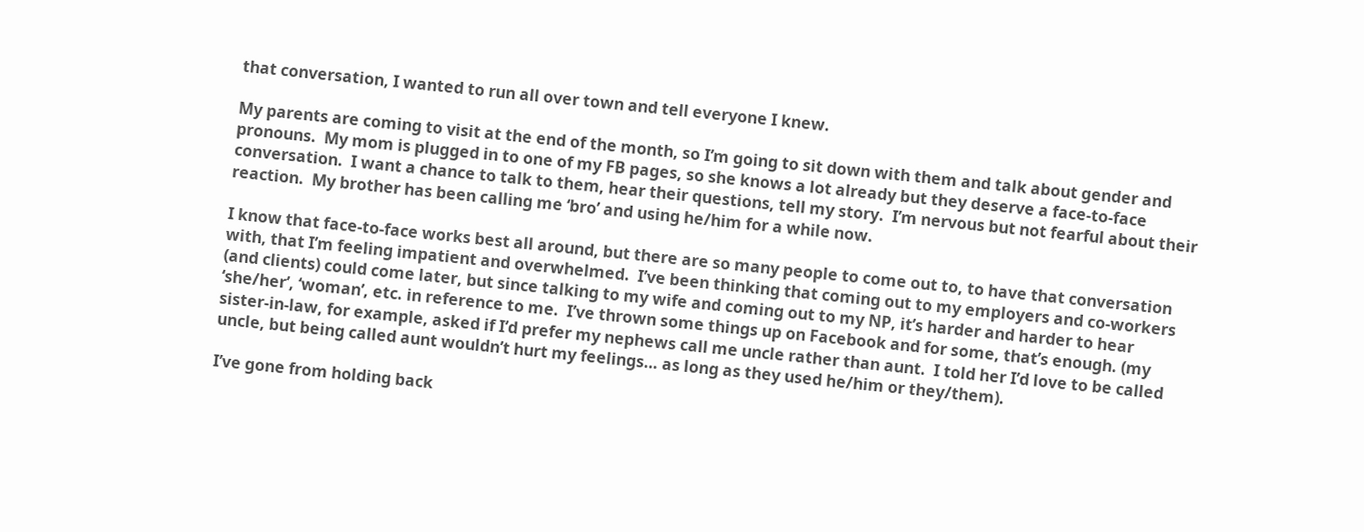that conversation, I wanted to run all over town and tell everyone I knew.

My parents are coming to visit at the end of the month, so I’m going to sit down with them and talk about gender and pronouns.  My mom is plugged in to one of my FB pages, so she knows a lot already but they deserve a face-to-face conversation.  I want a chance to talk to them, hear their questions, tell my story.  I’m nervous but not fearful about their reaction.  My brother has been calling me ‘bro’ and using he/him for a while now.

I know that face-to-face works best all around, but there are so many people to come out to, to have that conversation with, that I’m feeling impatient and overwhelmed.  I’ve been thinking that coming out to my employers and co-workers (and clients) could come later, but since talking to my wife and coming out to my NP, it’s harder and harder to hear ‘she/her’, ‘woman’, etc. in reference to me.  I’ve thrown some things up on Facebook and for some, that’s enough. (my sister-in-law, for example, asked if I’d prefer my nephews call me uncle rather than aunt.  I told her I’d love to be called uncle, but being called aunt wouldn’t hurt my feelings… as long as they used he/him or they/them).

I’ve gone from holding back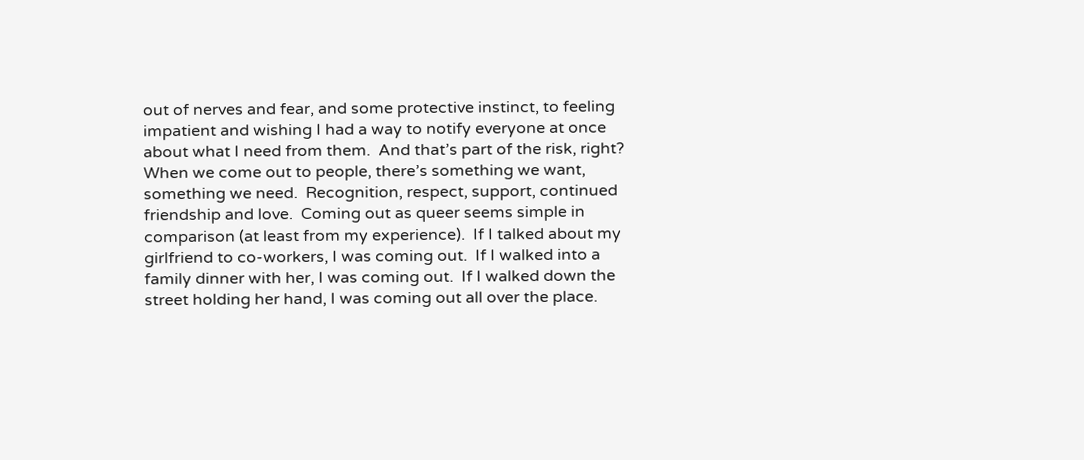out of nerves and fear, and some protective instinct, to feeling impatient and wishing I had a way to notify everyone at once about what I need from them.  And that’s part of the risk, right?  When we come out to people, there’s something we want, something we need.  Recognition, respect, support, continued friendship and love.  Coming out as queer seems simple in comparison (at least from my experience).  If I talked about my girlfriend to co-workers, I was coming out.  If I walked into a family dinner with her, I was coming out.  If I walked down the street holding her hand, I was coming out all over the place.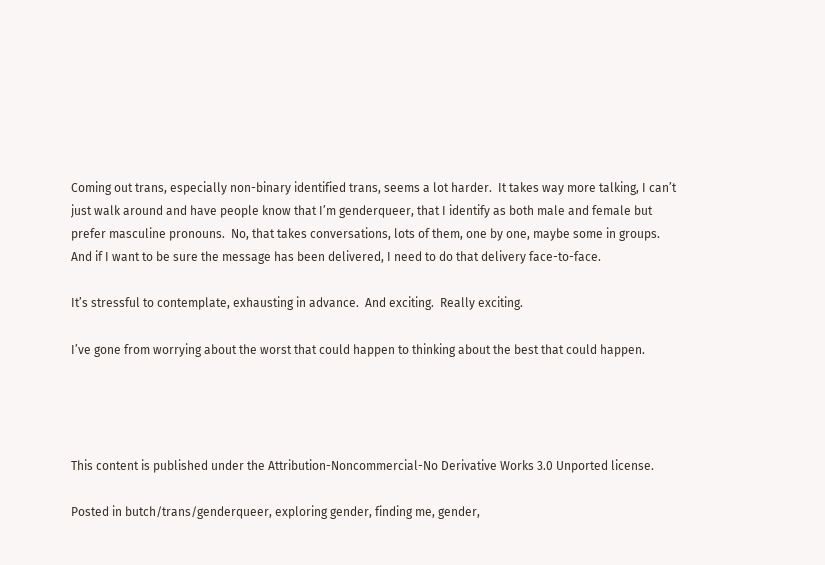Coming out trans, especially non-binary identified trans, seems a lot harder.  It takes way more talking, I can’t just walk around and have people know that I’m genderqueer, that I identify as both male and female but prefer masculine pronouns.  No, that takes conversations, lots of them, one by one, maybe some in groups.  And if I want to be sure the message has been delivered, I need to do that delivery face-to-face.

It’s stressful to contemplate, exhausting in advance.  And exciting.  Really exciting.

I’ve gone from worrying about the worst that could happen to thinking about the best that could happen.




This content is published under the Attribution-Noncommercial-No Derivative Works 3.0 Unported license.

Posted in butch/trans/genderqueer, exploring gender, finding me, gender,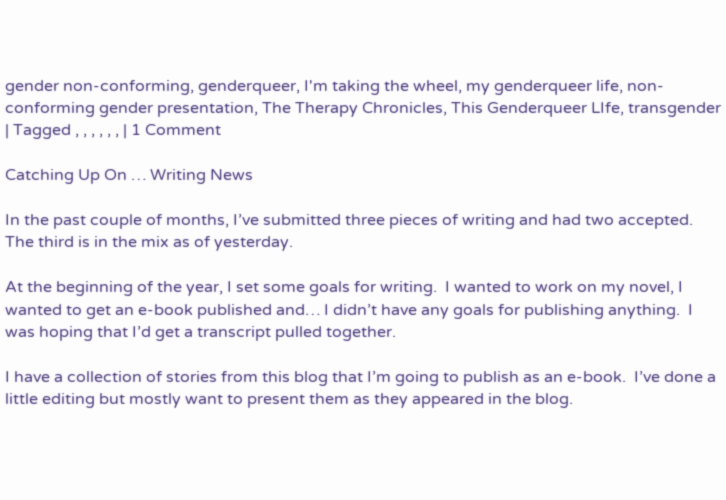gender non-conforming, genderqueer, I'm taking the wheel, my genderqueer life, non-conforming gender presentation, The Therapy Chronicles, This Genderqueer LIfe, transgender | Tagged , , , , , , | 1 Comment

Catching Up On … Writing News

In the past couple of months, I’ve submitted three pieces of writing and had two accepted.  The third is in the mix as of yesterday.

At the beginning of the year, I set some goals for writing.  I wanted to work on my novel, I wanted to get an e-book published and… I didn’t have any goals for publishing anything.  I was hoping that I’d get a transcript pulled together.

I have a collection of stories from this blog that I’m going to publish as an e-book.  I’ve done a little editing but mostly want to present them as they appeared in the blog.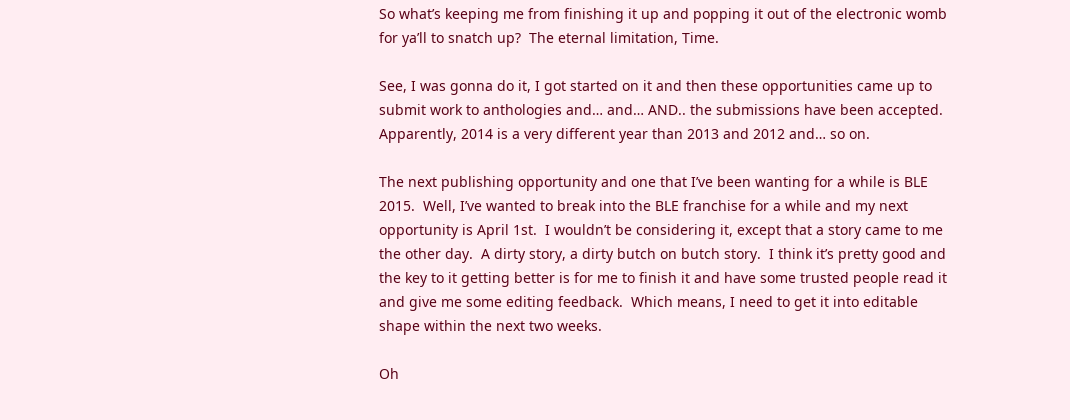So what’s keeping me from finishing it up and popping it out of the electronic womb for ya’ll to snatch up?  The eternal limitation, Time.

See, I was gonna do it, I got started on it and then these opportunities came up to submit work to anthologies and… and… AND.. the submissions have been accepted.  Apparently, 2014 is a very different year than 2013 and 2012 and… so on.

The next publishing opportunity and one that I’ve been wanting for a while is BLE 2015.  Well, I’ve wanted to break into the BLE franchise for a while and my next opportunity is April 1st.  I wouldn’t be considering it, except that a story came to me the other day.  A dirty story, a dirty butch on butch story.  I think it’s pretty good and the key to it getting better is for me to finish it and have some trusted people read it and give me some editing feedback.  Which means, I need to get it into editable shape within the next two weeks.

Oh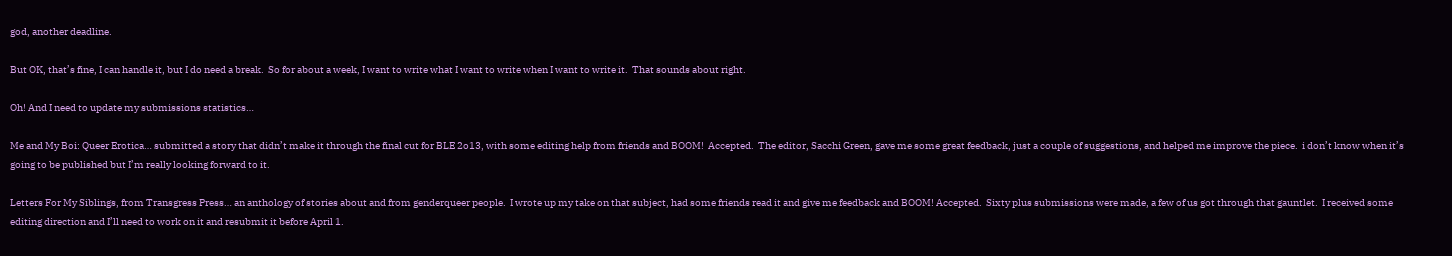god, another deadline.

But OK, that’s fine, I can handle it, but I do need a break.  So for about a week, I want to write what I want to write when I want to write it.  That sounds about right.

Oh! And I need to update my submissions statistics…

Me and My Boi: Queer Erotica… submitted a story that didn’t make it through the final cut for BLE 2o13, with some editing help from friends and BOOM!  Accepted.  The editor, Sacchi Green, gave me some great feedback, just a couple of suggestions, and helped me improve the piece.  i don’t know when it’s going to be published but I’m really looking forward to it.

Letters For My Siblings, from Transgress Press… an anthology of stories about and from genderqueer people.  I wrote up my take on that subject, had some friends read it and give me feedback and BOOM! Accepted.  Sixty plus submissions were made, a few of us got through that gauntlet.  I received some editing direction and I’ll need to work on it and resubmit it before April 1.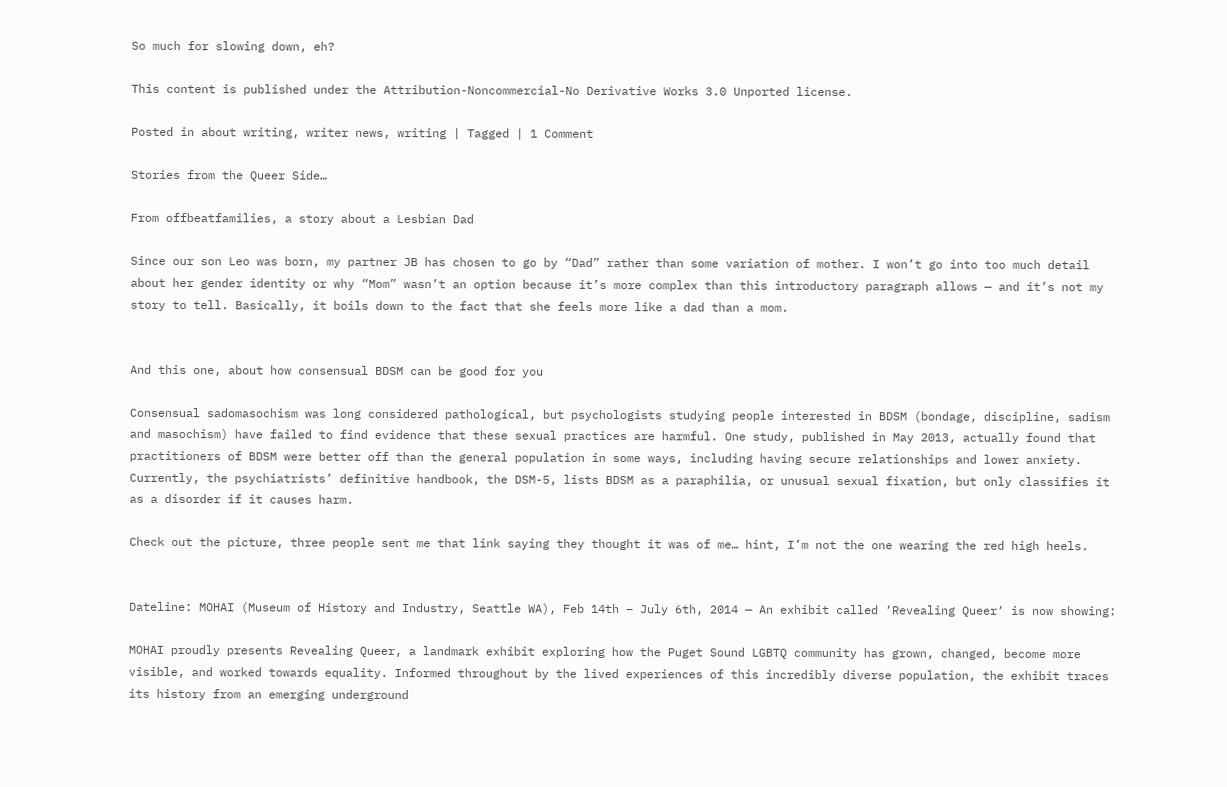So much for slowing down, eh?

This content is published under the Attribution-Noncommercial-No Derivative Works 3.0 Unported license.

Posted in about writing, writer news, writing | Tagged | 1 Comment

Stories from the Queer Side…

From offbeatfamilies, a story about a Lesbian Dad

Since our son Leo was born, my partner JB has chosen to go by “Dad” rather than some variation of mother. I won’t go into too much detail about her gender identity or why “Mom” wasn’t an option because it’s more complex than this introductory paragraph allows — and it’s not my story to tell. Basically, it boils down to the fact that she feels more like a dad than a mom.


And this one, about how consensual BDSM can be good for you

Consensual sadomasochism was long considered pathological, but psychologists studying people interested in BDSM (bondage, discipline, sadism and masochism) have failed to find evidence that these sexual practices are harmful. One study, published in May 2013, actually found that practitioners of BDSM were better off than the general population in some ways, including having secure relationships and lower anxiety. Currently, the psychiatrists’ definitive handbook, the DSM-5, lists BDSM as a paraphilia, or unusual sexual fixation, but only classifies it as a disorder if it causes harm.

Check out the picture, three people sent me that link saying they thought it was of me… hint, I’m not the one wearing the red high heels.


Dateline: MOHAI (Museum of History and Industry, Seattle WA), Feb 14th – July 6th, 2014 — An exhibit called ‘Revealing Queer‘ is now showing:

MOHAI proudly presents Revealing Queer, a landmark exhibit exploring how the Puget Sound LGBTQ community has grown, changed, become more visible, and worked towards equality. Informed throughout by the lived experiences of this incredibly diverse population, the exhibit traces its history from an emerging underground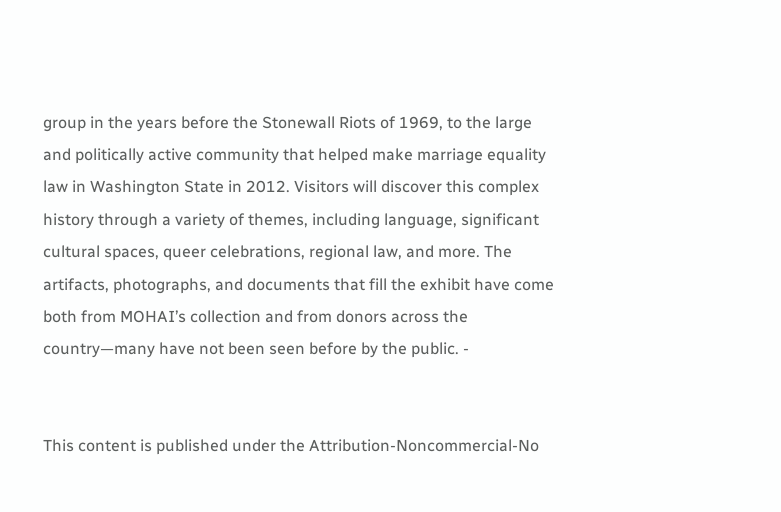group in the years before the Stonewall Riots of 1969, to the large and politically active community that helped make marriage equality law in Washington State in 2012. Visitors will discover this complex history through a variety of themes, including language, significant cultural spaces, queer celebrations, regional law, and more. The artifacts, photographs, and documents that fill the exhibit have come both from MOHAI’s collection and from donors across the country—many have not been seen before by the public. -


This content is published under the Attribution-Noncommercial-No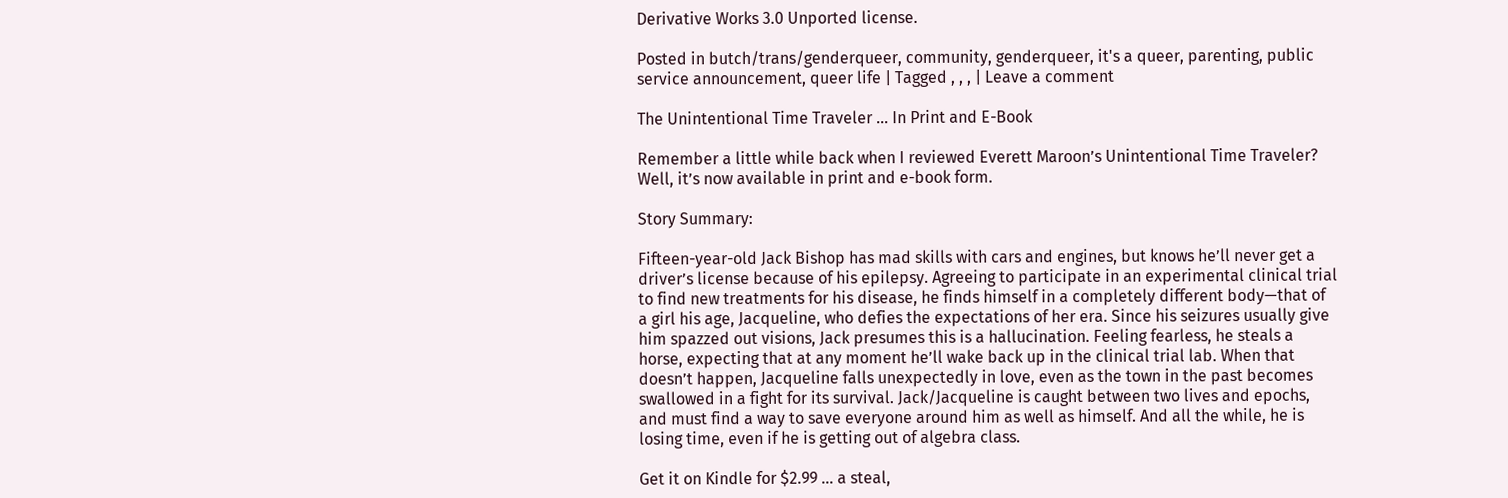Derivative Works 3.0 Unported license.

Posted in butch/trans/genderqueer, community, genderqueer, it's a queer, parenting, public service announcement, queer life | Tagged , , , | Leave a comment

The Unintentional Time Traveler … In Print and E-Book

Remember a little while back when I reviewed Everett Maroon’s Unintentional Time Traveler?  Well, it’s now available in print and e-book form.

Story Summary:

Fifteen-year-old Jack Bishop has mad skills with cars and engines, but knows he’ll never get a driver’s license because of his epilepsy. Agreeing to participate in an experimental clinical trial to find new treatments for his disease, he finds himself in a completely different body—that of a girl his age, Jacqueline, who defies the expectations of her era. Since his seizures usually give him spazzed out visions, Jack presumes this is a hallucination. Feeling fearless, he steals a horse, expecting that at any moment he’ll wake back up in the clinical trial lab. When that doesn’t happen, Jacqueline falls unexpectedly in love, even as the town in the past becomes swallowed in a fight for its survival. Jack/Jacqueline is caught between two lives and epochs, and must find a way to save everyone around him as well as himself. And all the while, he is losing time, even if he is getting out of algebra class.

Get it on Kindle for $2.99 … a steal,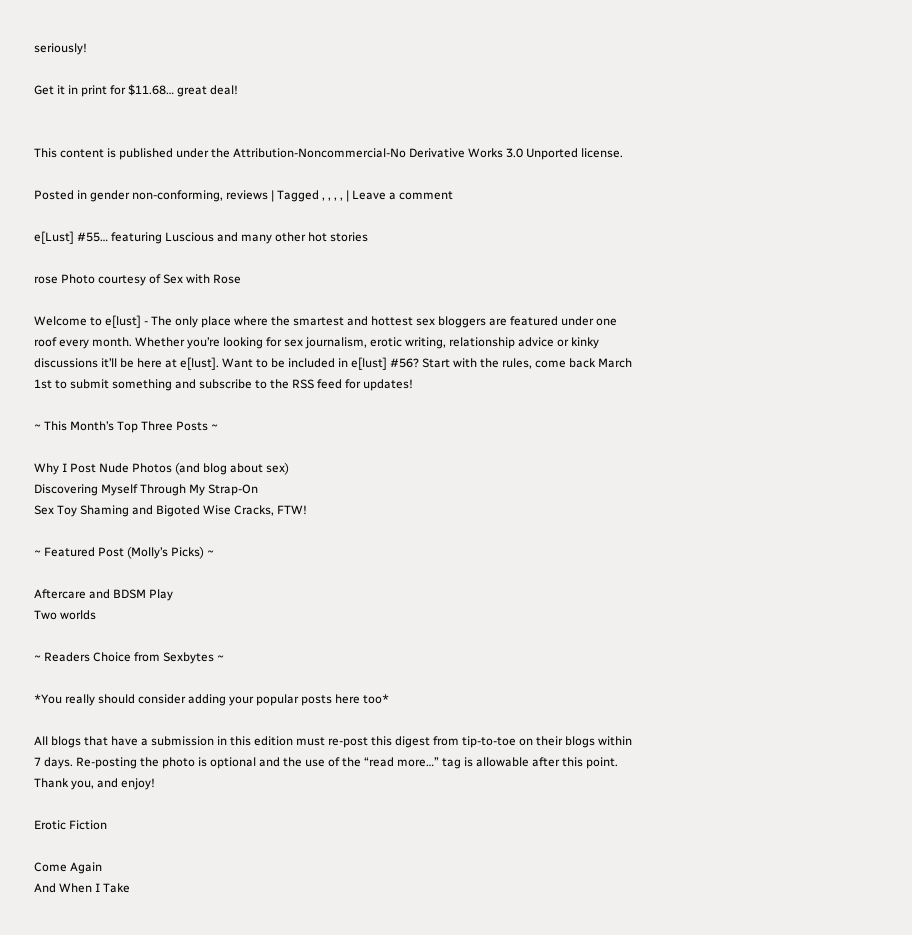seriously!

Get it in print for $11.68… great deal!


This content is published under the Attribution-Noncommercial-No Derivative Works 3.0 Unported license.

Posted in gender non-conforming, reviews | Tagged , , , , | Leave a comment

e[Lust] #55… featuring Luscious and many other hot stories

rose Photo courtesy of Sex with Rose

Welcome to e[lust] - The only place where the smartest and hottest sex bloggers are featured under one roof every month. Whether you’re looking for sex journalism, erotic writing, relationship advice or kinky discussions it’ll be here at e[lust]. Want to be included in e[lust] #56? Start with the rules, come back March 1st to submit something and subscribe to the RSS feed for updates!

~ This Month’s Top Three Posts ~

Why I Post Nude Photos (and blog about sex)
Discovering Myself Through My Strap-On
Sex Toy Shaming and Bigoted Wise Cracks, FTW!

~ Featured Post (Molly’s Picks) ~

Aftercare and BDSM Play
Two worlds

~ Readers Choice from Sexbytes ~

*You really should consider adding your popular posts here too*

All blogs that have a submission in this edition must re-post this digest from tip-to-toe on their blogs within 7 days. Re-posting the photo is optional and the use of the “read more…” tag is allowable after this point. Thank you, and enjoy!

Erotic Fiction

Come Again
And When I Take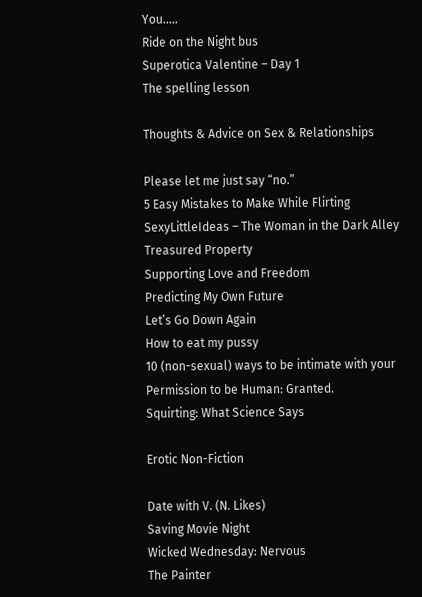You…..
Ride on the Night bus
Superotica Valentine – Day 1
The spelling lesson

Thoughts & Advice on Sex & Relationships

Please let me just say “no.”
5 Easy Mistakes to Make While Flirting
SexyLittleIdeas – The Woman in the Dark Alley
Treasured Property
Supporting Love and Freedom
Predicting My Own Future
Let’s Go Down Again
How to eat my pussy
10 (non-sexual) ways to be intimate with your
Permission to be Human: Granted.
Squirting: What Science Says

Erotic Non-Fiction

Date with V. (N. Likes)
Saving Movie Night
Wicked Wednesday: Nervous
The Painter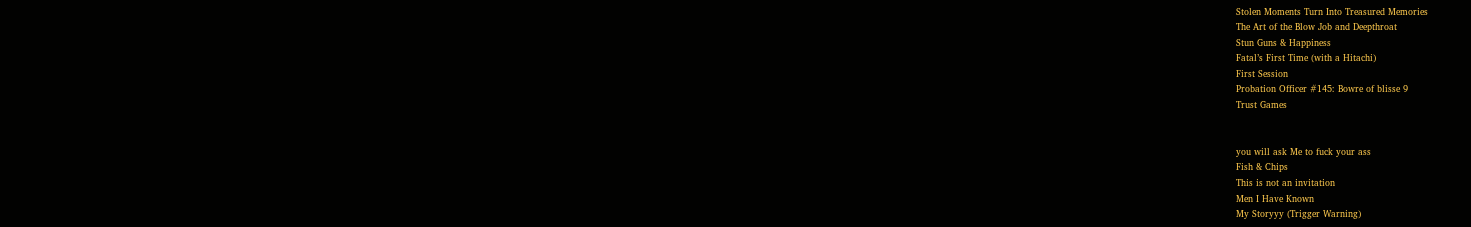Stolen Moments Turn Into Treasured Memories
The Art of the Blow Job and Deepthroat
Stun Guns & Happiness
Fatal’s First Time (with a Hitachi)
First Session
Probation Officer #145: Bowre of blisse 9
Trust Games


you will ask Me to fuck your ass
Fish & Chips
This is not an invitation
Men I Have Known
My Storyyy (Trigger Warning)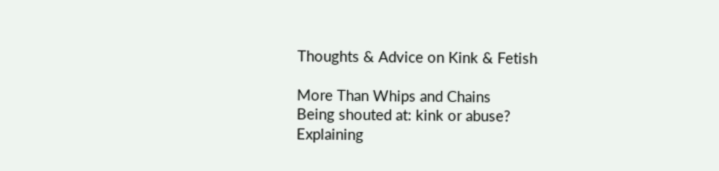Thoughts & Advice on Kink & Fetish

More Than Whips and Chains
Being shouted at: kink or abuse?
Explaining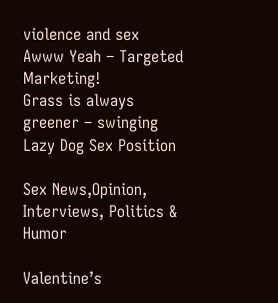violence and sex
Awww Yeah – Targeted Marketing!
Grass is always greener – swinging
Lazy Dog Sex Position

Sex News,Opinion, Interviews, Politics & Humor

Valentine’s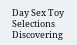Day Sex Toy Selections
Discovering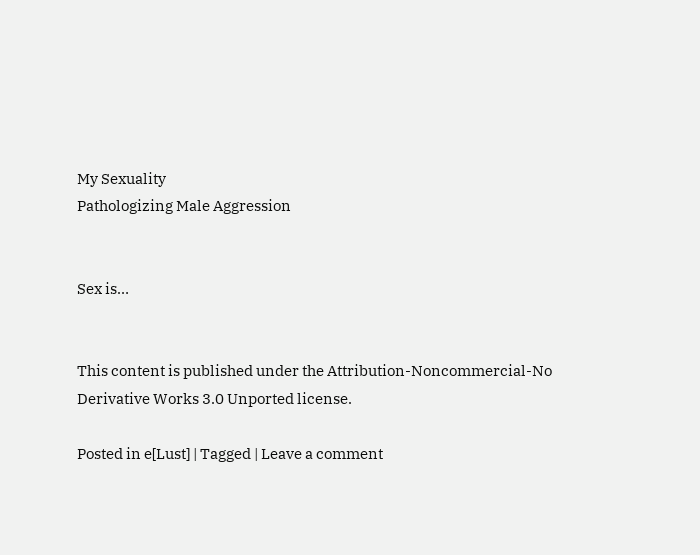My Sexuality
Pathologizing Male Aggression


Sex is…


This content is published under the Attribution-Noncommercial-No Derivative Works 3.0 Unported license.

Posted in e[Lust] | Tagged | Leave a comment